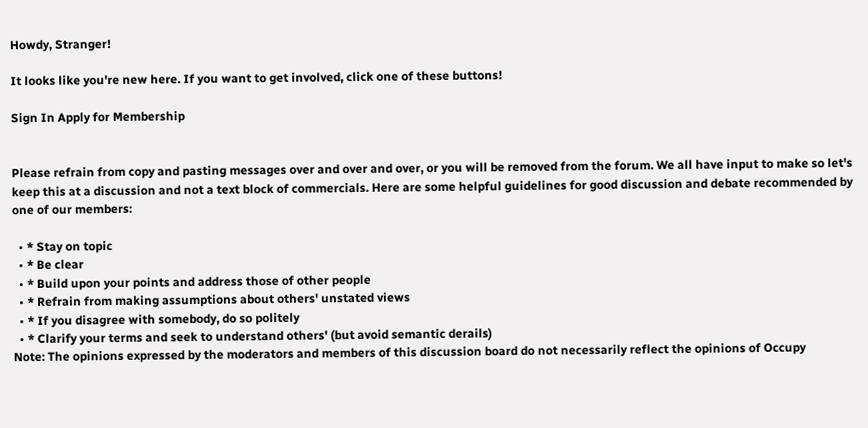Howdy, Stranger!

It looks like you're new here. If you want to get involved, click one of these buttons!

Sign In Apply for Membership


Please refrain from copy and pasting messages over and over and over, or you will be removed from the forum. We all have input to make so let's keep this at a discussion and not a text block of commercials. Here are some helpful guidelines for good discussion and debate recommended by one of our members:

  • * Stay on topic
  • * Be clear
  • * Build upon your points and address those of other people
  • * Refrain from making assumptions about others' unstated views
  • * If you disagree with somebody, do so politely
  • * Clarify your terms and seek to understand others' (but avoid semantic derails)
Note: The opinions expressed by the moderators and members of this discussion board do not necessarily reflect the opinions of Occupy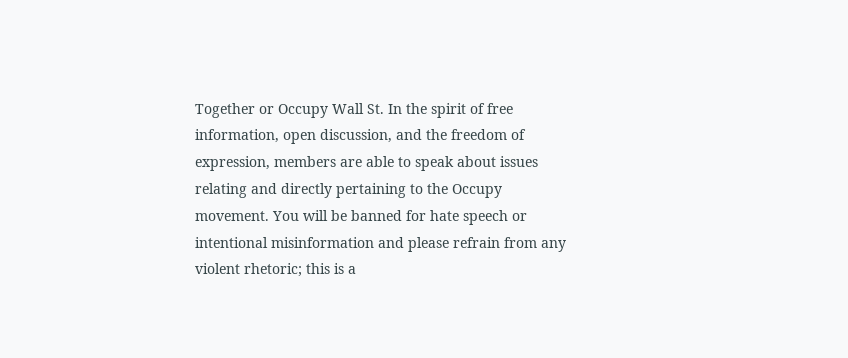Together or Occupy Wall St. In the spirit of free information, open discussion, and the freedom of expression, members are able to speak about issues relating and directly pertaining to the Occupy movement. You will be banned for hate speech or intentional misinformation and please refrain from any violent rhetoric; this is a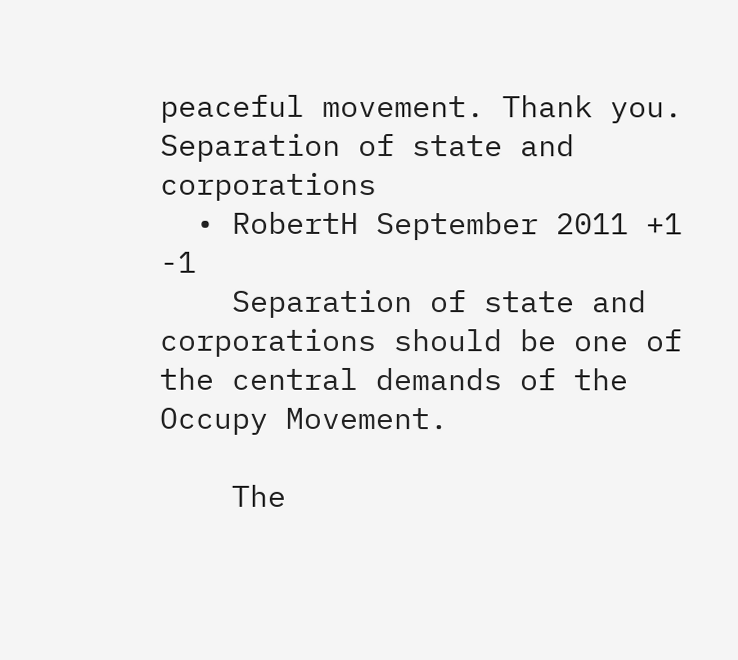peaceful movement. Thank you.
Separation of state and corporations
  • RobertH September 2011 +1 -1
    Separation of state and corporations should be one of the central demands of the Occupy Movement.

    The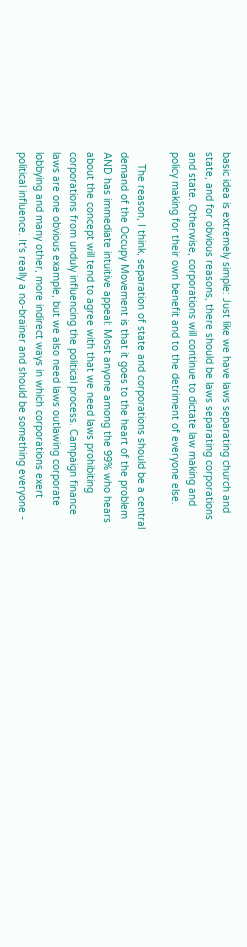basic idea is extremely simple: Just like we have laws separating church and state, and for obvious reasons, there should be laws separating corporations and state. Otherwise, corporations will continue to dictate law making and policy making for their own benefit and to the detriment of everyone else.

    The reason, I think, separation of state and corporations should be a central demand of the Occupy Movement is that it goes to the heart of the problem AND has immediate intuitive appeal: Most anyone among the 99% who hears about the concept will tend to agree with that we need laws prohibiting corporations from unduly influencing the political process. Campaign finance laws are one obvious example, but we also need laws outlawing corporate lobbying and many other, more indirect ways in which corporations exert political influence. It's really a no-brainer and should be something everyone -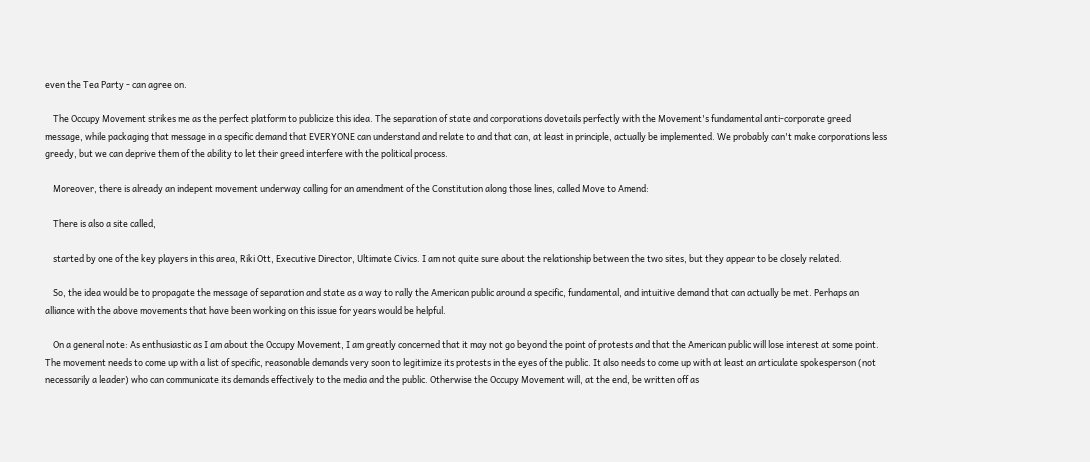even the Tea Party - can agree on.

    The Occupy Movement strikes me as the perfect platform to publicize this idea. The separation of state and corporations dovetails perfectly with the Movement's fundamental anti-corporate greed message, while packaging that message in a specific demand that EVERYONE can understand and relate to and that can, at least in principle, actually be implemented. We probably can't make corporations less greedy, but we can deprive them of the ability to let their greed interfere with the political process.

    Moreover, there is already an indepent movement underway calling for an amendment of the Constitution along those lines, called Move to Amend:

    There is also a site called,

    started by one of the key players in this area, Riki Ott, Executive Director, Ultimate Civics. I am not quite sure about the relationship between the two sites, but they appear to be closely related.

    So, the idea would be to propagate the message of separation and state as a way to rally the American public around a specific, fundamental, and intuitive demand that can actually be met. Perhaps an alliance with the above movements that have been working on this issue for years would be helpful.

    On a general note: As enthusiastic as I am about the Occupy Movement, I am greatly concerned that it may not go beyond the point of protests and that the American public will lose interest at some point. The movement needs to come up with a list of specific, reasonable demands very soon to legitimize its protests in the eyes of the public. It also needs to come up with at least an articulate spokesperson (not necessarily a leader) who can communicate its demands effectively to the media and the public. Otherwise the Occupy Movement will, at the end, be written off as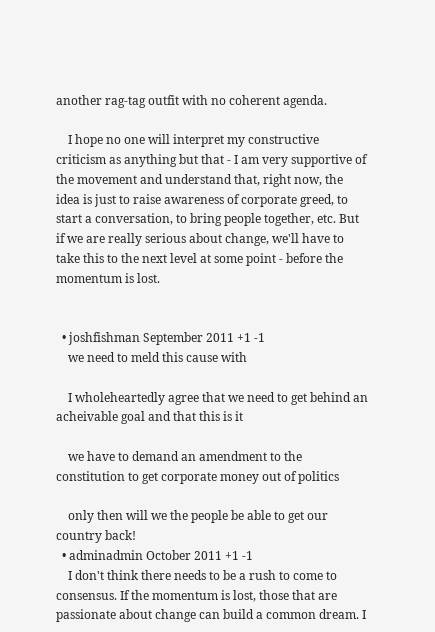another rag-tag outfit with no coherent agenda.

    I hope no one will interpret my constructive criticism as anything but that - I am very supportive of the movement and understand that, right now, the idea is just to raise awareness of corporate greed, to start a conversation, to bring people together, etc. But if we are really serious about change, we'll have to take this to the next level at some point - before the momentum is lost.


  • joshfishman September 2011 +1 -1
    we need to meld this cause with

    I wholeheartedly agree that we need to get behind an acheivable goal and that this is it

    we have to demand an amendment to the constitution to get corporate money out of politics

    only then will we the people be able to get our country back!
  • adminadmin October 2011 +1 -1
    I don't think there needs to be a rush to come to consensus. If the momentum is lost, those that are passionate about change can build a common dream. I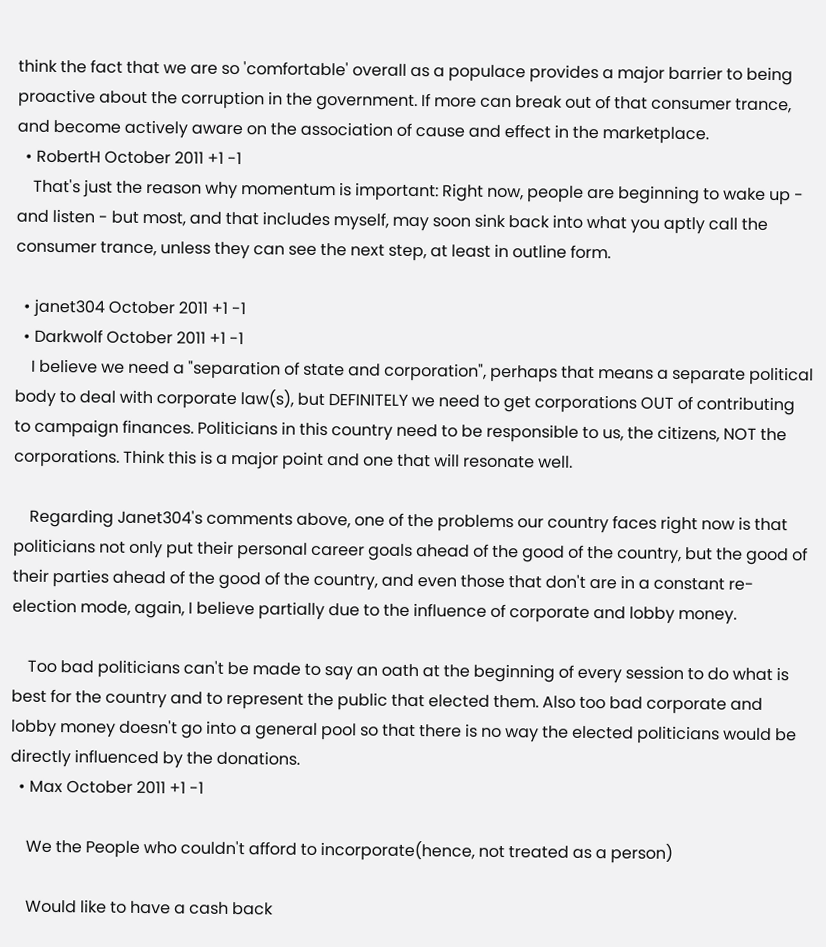think the fact that we are so 'comfortable' overall as a populace provides a major barrier to being proactive about the corruption in the government. If more can break out of that consumer trance, and become actively aware on the association of cause and effect in the marketplace.
  • RobertH October 2011 +1 -1
    That's just the reason why momentum is important: Right now, people are beginning to wake up - and listen - but most, and that includes myself, may soon sink back into what you aptly call the consumer trance, unless they can see the next step, at least in outline form.

  • janet304 October 2011 +1 -1
  • Darkwolf October 2011 +1 -1
    I believe we need a "separation of state and corporation", perhaps that means a separate political body to deal with corporate law(s), but DEFINITELY we need to get corporations OUT of contributing to campaign finances. Politicians in this country need to be responsible to us, the citizens, NOT the corporations. Think this is a major point and one that will resonate well.

    Regarding Janet304's comments above, one of the problems our country faces right now is that politicians not only put their personal career goals ahead of the good of the country, but the good of their parties ahead of the good of the country, and even those that don't are in a constant re-election mode, again, I believe partially due to the influence of corporate and lobby money.

    Too bad politicians can't be made to say an oath at the beginning of every session to do what is best for the country and to represent the public that elected them. Also too bad corporate and lobby money doesn't go into a general pool so that there is no way the elected politicians would be directly influenced by the donations.
  • Max October 2011 +1 -1

    We the People who couldn't afford to incorporate(hence, not treated as a person)

    Would like to have a cash back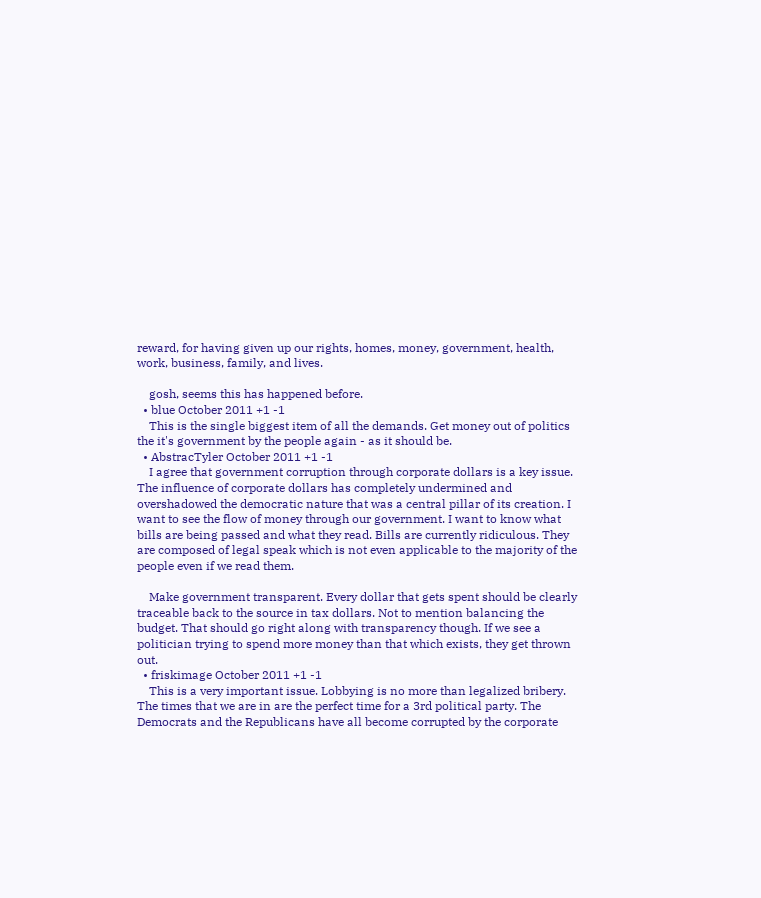reward, for having given up our rights, homes, money, government, health, work, business, family, and lives.

    gosh, seems this has happened before.
  • blue October 2011 +1 -1
    This is the single biggest item of all the demands. Get money out of politics the it's government by the people again - as it should be.
  • AbstracTyler October 2011 +1 -1
    I agree that government corruption through corporate dollars is a key issue. The influence of corporate dollars has completely undermined and overshadowed the democratic nature that was a central pillar of its creation. I want to see the flow of money through our government. I want to know what bills are being passed and what they read. Bills are currently ridiculous. They are composed of legal speak which is not even applicable to the majority of the people even if we read them.

    Make government transparent. Every dollar that gets spent should be clearly traceable back to the source in tax dollars. Not to mention balancing the budget. That should go right along with transparency though. If we see a politician trying to spend more money than that which exists, they get thrown out.
  • friskimage October 2011 +1 -1
    This is a very important issue. Lobbying is no more than legalized bribery. The times that we are in are the perfect time for a 3rd political party. The Democrats and the Republicans have all become corrupted by the corporate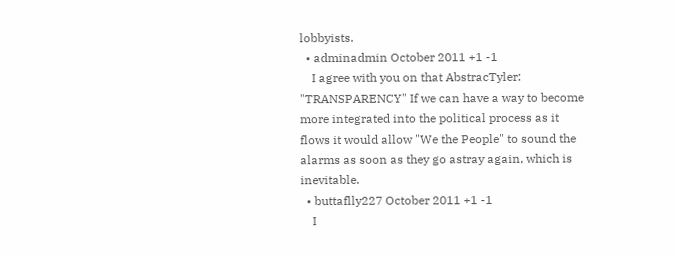lobbyists.
  • adminadmin October 2011 +1 -1
    I agree with you on that AbstracTyler: "TRANSPARENCY" If we can have a way to become more integrated into the political process as it flows it would allow "We the People" to sound the alarms as soon as they go astray again, which is inevitable.
  • buttaflly227 October 2011 +1 -1
    I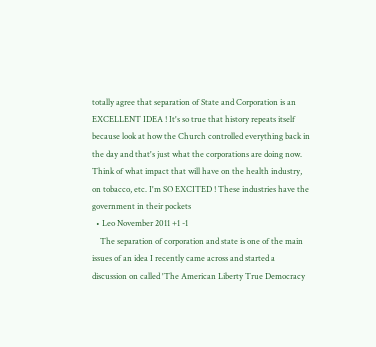totally agree that separation of State and Corporation is an EXCELLENT IDEA ! It's so true that history repeats itself because look at how the Church controlled everything back in the day and that's just what the corporations are doing now. Think of what impact that will have on the health industry, on tobacco, etc. I'm SO EXCITED ! These industries have the government in their pockets
  • Leo November 2011 +1 -1
    The separation of corporation and state is one of the main issues of an idea I recently came across and started a discussion on called 'The American Liberty True Democracy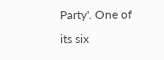Party'. One of its six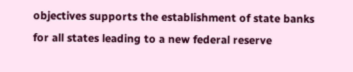objectives supports the establishment of state banks for all states leading to a new federal reserve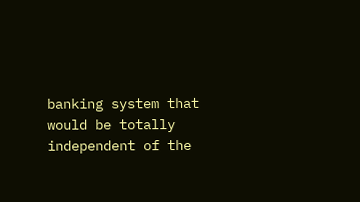banking system that would be totally independent of the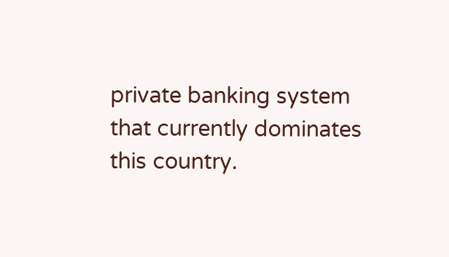private banking system that currently dominates this country.